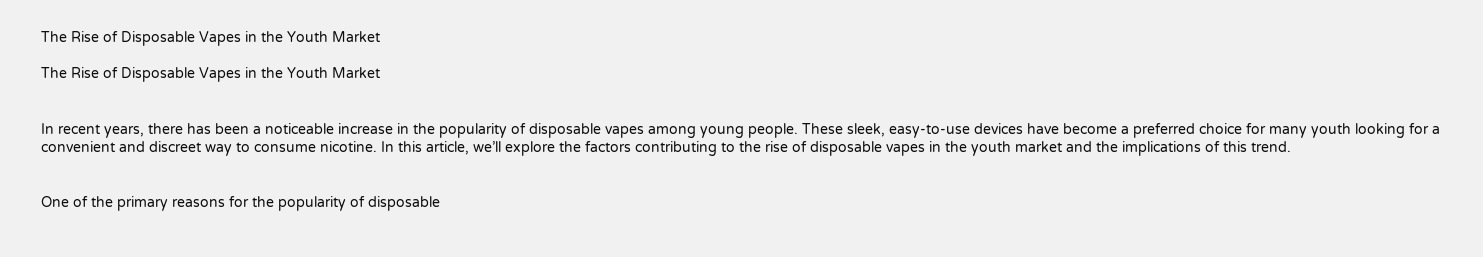The Rise of Disposable Vapes in the Youth Market

The Rise of Disposable Vapes in the Youth Market


In recent years, there has been a noticeable increase in the popularity of disposable vapes among young people. These sleek, easy-to-use devices have become a preferred choice for many youth looking for a convenient and discreet way to consume nicotine. In this article, we’ll explore the factors contributing to the rise of disposable vapes in the youth market and the implications of this trend.


One of the primary reasons for the popularity of disposable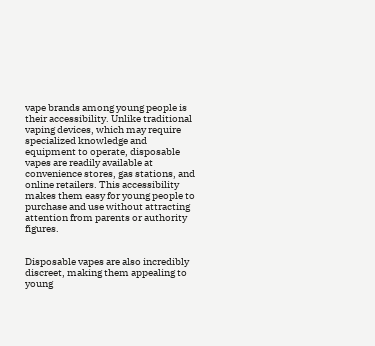vape brands among young people is their accessibility. Unlike traditional vaping devices, which may require specialized knowledge and equipment to operate, disposable vapes are readily available at convenience stores, gas stations, and online retailers. This accessibility makes them easy for young people to purchase and use without attracting attention from parents or authority figures.


Disposable vapes are also incredibly discreet, making them appealing to young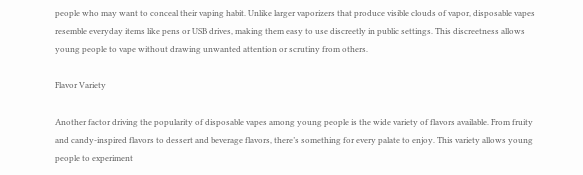people who may want to conceal their vaping habit. Unlike larger vaporizers that produce visible clouds of vapor, disposable vapes resemble everyday items like pens or USB drives, making them easy to use discreetly in public settings. This discreetness allows young people to vape without drawing unwanted attention or scrutiny from others.

Flavor Variety

Another factor driving the popularity of disposable vapes among young people is the wide variety of flavors available. From fruity and candy-inspired flavors to dessert and beverage flavors, there’s something for every palate to enjoy. This variety allows young people to experiment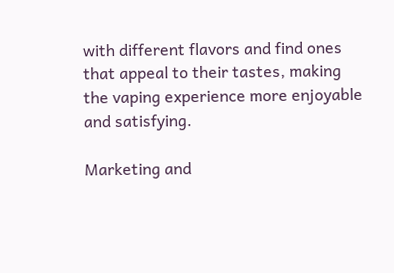with different flavors and find ones that appeal to their tastes, making the vaping experience more enjoyable and satisfying.

Marketing and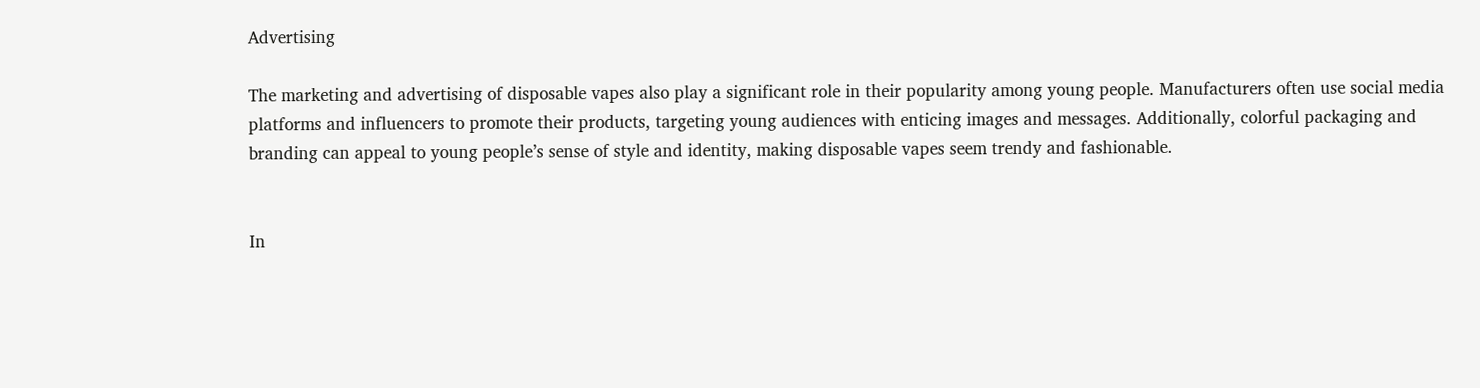Advertising

The marketing and advertising of disposable vapes also play a significant role in their popularity among young people. Manufacturers often use social media platforms and influencers to promote their products, targeting young audiences with enticing images and messages. Additionally, colorful packaging and branding can appeal to young people’s sense of style and identity, making disposable vapes seem trendy and fashionable.


In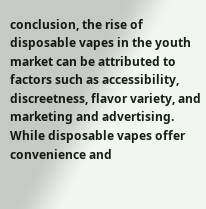conclusion, the rise of disposable vapes in the youth market can be attributed to factors such as accessibility, discreetness, flavor variety, and marketing and advertising. While disposable vapes offer convenience and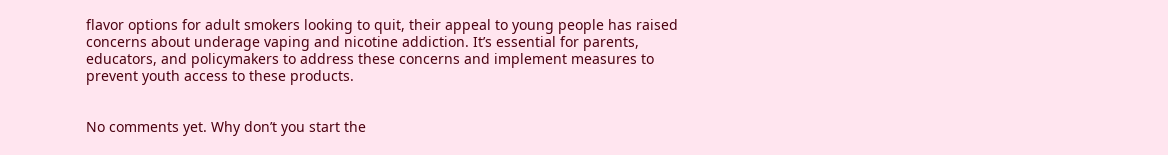flavor options for adult smokers looking to quit, their appeal to young people has raised concerns about underage vaping and nicotine addiction. It’s essential for parents, educators, and policymakers to address these concerns and implement measures to prevent youth access to these products.


No comments yet. Why don’t you start the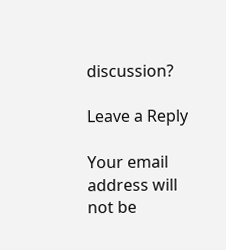discussion?

Leave a Reply

Your email address will not be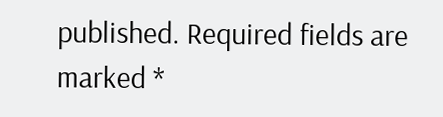published. Required fields are marked *